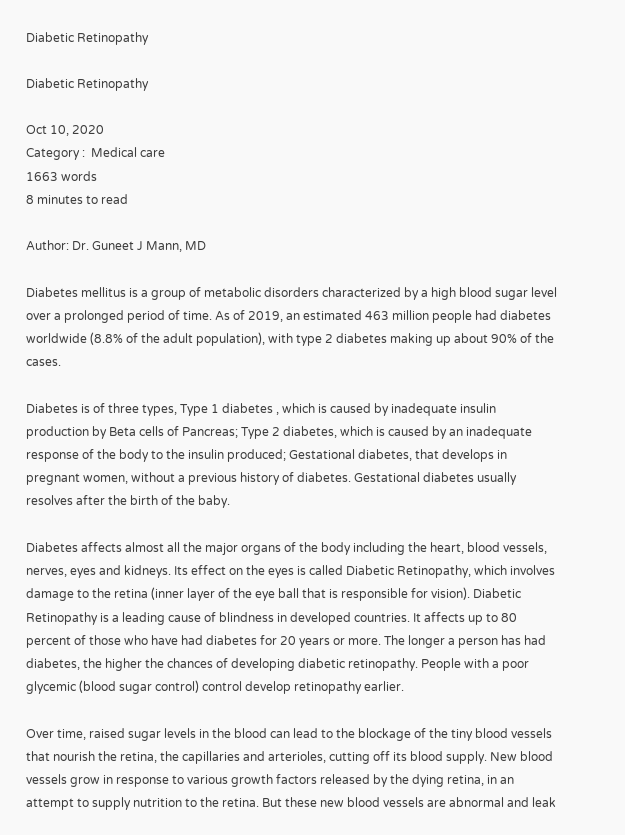Diabetic Retinopathy

Diabetic Retinopathy

Oct 10, 2020
Category :  Medical care
1663 words
8 minutes to read

Author: Dr. Guneet J Mann, MD

Diabetes mellitus is a group of metabolic disorders characterized by a high blood sugar level over a prolonged period of time. As of 2019, an estimated 463 million people had diabetes worldwide (8.8% of the adult population), with type 2 diabetes making up about 90% of the cases.

Diabetes is of three types, Type 1 diabetes , which is caused by inadequate insulin production by Beta cells of Pancreas; Type 2 diabetes, which is caused by an inadequate response of the body to the insulin produced; Gestational diabetes, that develops in pregnant women, without a previous history of diabetes. Gestational diabetes usually resolves after the birth of the baby.

Diabetes affects almost all the major organs of the body including the heart, blood vessels, nerves, eyes and kidneys. Its effect on the eyes is called Diabetic Retinopathy, which involves damage to the retina (inner layer of the eye ball that is responsible for vision). Diabetic Retinopathy is a leading cause of blindness in developed countries. It affects up to 80 percent of those who have had diabetes for 20 years or more. The longer a person has had diabetes, the higher the chances of developing diabetic retinopathy. People with a poor glycemic (blood sugar control) control develop retinopathy earlier.

Over time, raised sugar levels in the blood can lead to the blockage of the tiny blood vessels that nourish the retina, the capillaries and arterioles, cutting off its blood supply. New blood vessels grow in response to various growth factors released by the dying retina, in an attempt to supply nutrition to the retina. But these new blood vessels are abnormal and leak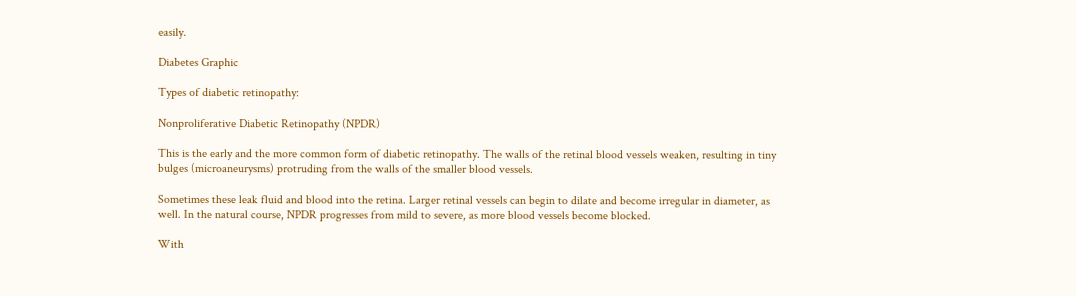easily.

Diabetes Graphic

Types of diabetic retinopathy:

Nonproliferative Diabetic Retinopathy (NPDR)

This is the early and the more common form of diabetic retinopathy. The walls of the retinal blood vessels weaken, resulting in tiny bulges (microaneurysms) protruding from the walls of the smaller blood vessels.

Sometimes these leak fluid and blood into the retina. Larger retinal vessels can begin to dilate and become irregular in diameter, as well. In the natural course, NPDR progresses from mild to severe, as more blood vessels become blocked.

With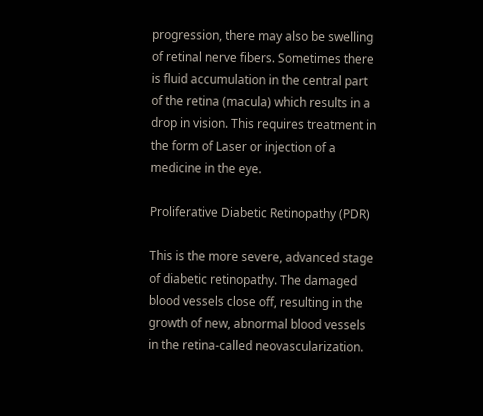progression, there may also be swelling of retinal nerve fibers. Sometimes there is fluid accumulation in the central part of the retina (macula) which results in a drop in vision. This requires treatment in the form of Laser or injection of a medicine in the eye.

Proliferative Diabetic Retinopathy (PDR)

This is the more severe, advanced stage of diabetic retinopathy. The damaged blood vessels close off, resulting in the growth of new, abnormal blood vessels in the retina-called neovascularization.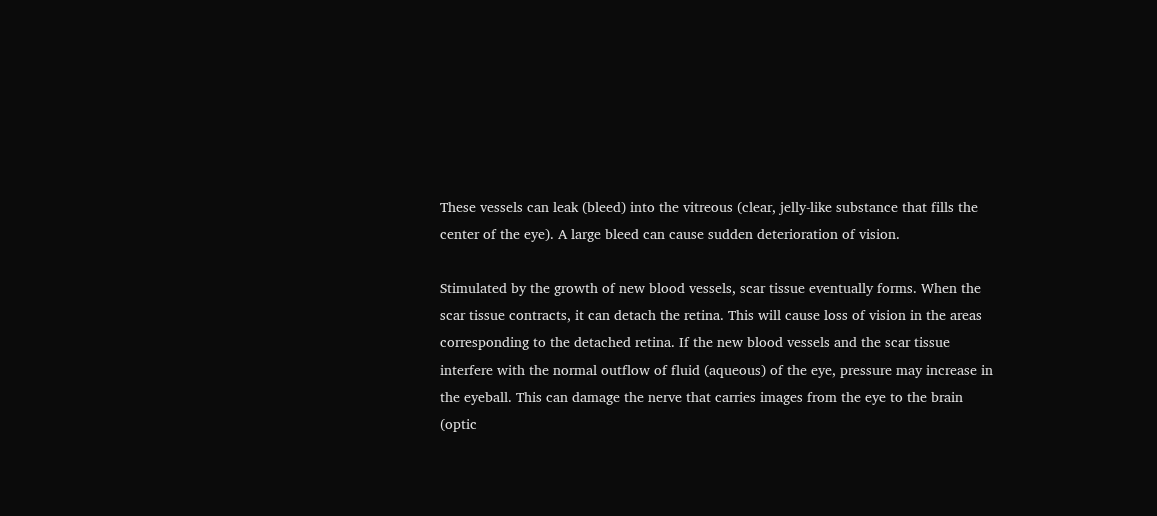These vessels can leak (bleed) into the vitreous (clear, jelly-like substance that fills the center of the eye). A large bleed can cause sudden deterioration of vision.

Stimulated by the growth of new blood vessels, scar tissue eventually forms. When the scar tissue contracts, it can detach the retina. This will cause loss of vision in the areas corresponding to the detached retina. If the new blood vessels and the scar tissue interfere with the normal outflow of fluid (aqueous) of the eye, pressure may increase in the eyeball. This can damage the nerve that carries images from the eye to the brain (optic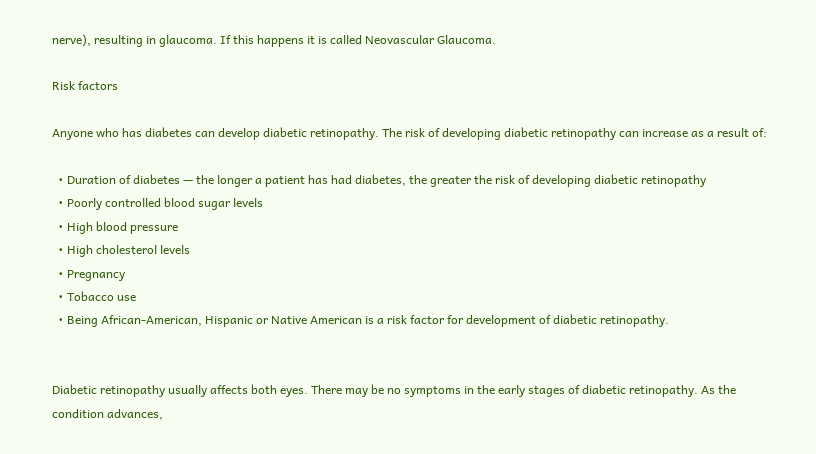nerve), resulting in glaucoma. If this happens it is called Neovascular Glaucoma.

Risk factors

Anyone who has diabetes can develop diabetic retinopathy. The risk of developing diabetic retinopathy can increase as a result of:

  • Duration of diabetes — the longer a patient has had diabetes, the greater the risk of developing diabetic retinopathy
  • Poorly controlled blood sugar levels
  • High blood pressure
  • High cholesterol levels
  • Pregnancy
  • Tobacco use
  • Being African-American, Hispanic or Native American is a risk factor for development of diabetic retinopathy.


Diabetic retinopathy usually affects both eyes. There may be no symptoms in the early stages of diabetic retinopathy. As the condition advances,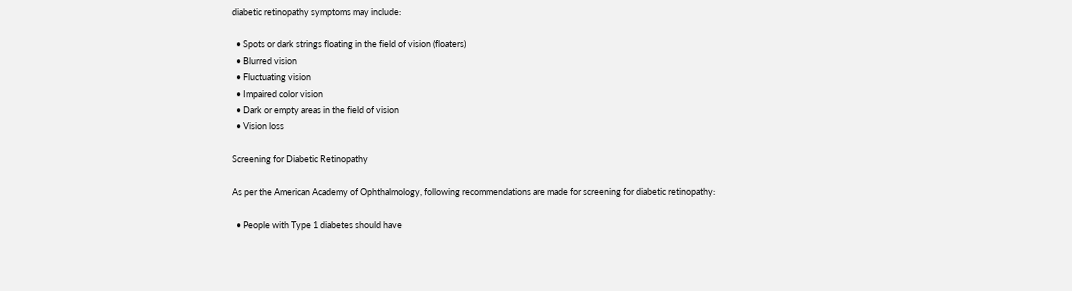diabetic retinopathy symptoms may include:

  • Spots or dark strings floating in the field of vision (floaters)
  • Blurred vision
  • Fluctuating vision
  • Impaired color vision
  • Dark or empty areas in the field of vision
  • Vision loss

Screening for Diabetic Retinopathy

As per the American Academy of Ophthalmology, following recommendations are made for screening for diabetic retinopathy:

  • People with Type 1 diabetes should have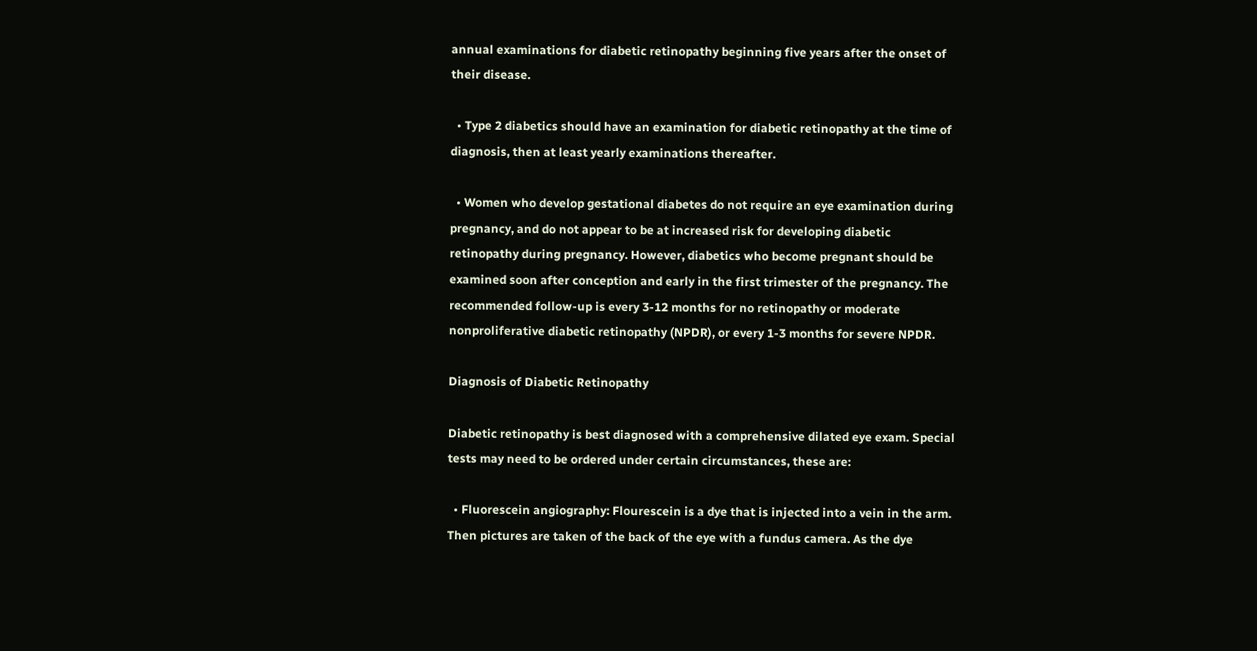annual examinations for diabetic retinopathy beginning five years after the onset of their disease.

  • Type 2 diabetics should have an examination for diabetic retinopathy at the time of diagnosis, then at least yearly examinations thereafter.

  • Women who develop gestational diabetes do not require an eye examination during pregnancy, and do not appear to be at increased risk for developing diabetic retinopathy during pregnancy. However, diabetics who become pregnant should be examined soon after conception and early in the first trimester of the pregnancy. The recommended follow-up is every 3-12 months for no retinopathy or moderate nonproliferative diabetic retinopathy (NPDR), or every 1-3 months for severe NPDR.

Diagnosis of Diabetic Retinopathy

Diabetic retinopathy is best diagnosed with a comprehensive dilated eye exam. Special tests may need to be ordered under certain circumstances, these are:

  • Fluorescein angiography: Flourescein is a dye that is injected into a vein in the arm. Then pictures are taken of the back of the eye with a fundus camera. As the dye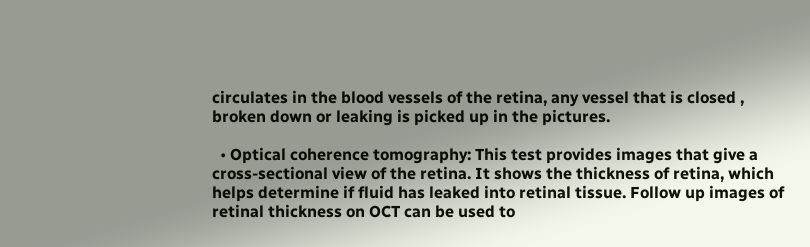circulates in the blood vessels of the retina, any vessel that is closed , broken down or leaking is picked up in the pictures.

  • Optical coherence tomography: This test provides images that give a cross-sectional view of the retina. It shows the thickness of retina, which helps determine if fluid has leaked into retinal tissue. Follow up images of retinal thickness on OCT can be used to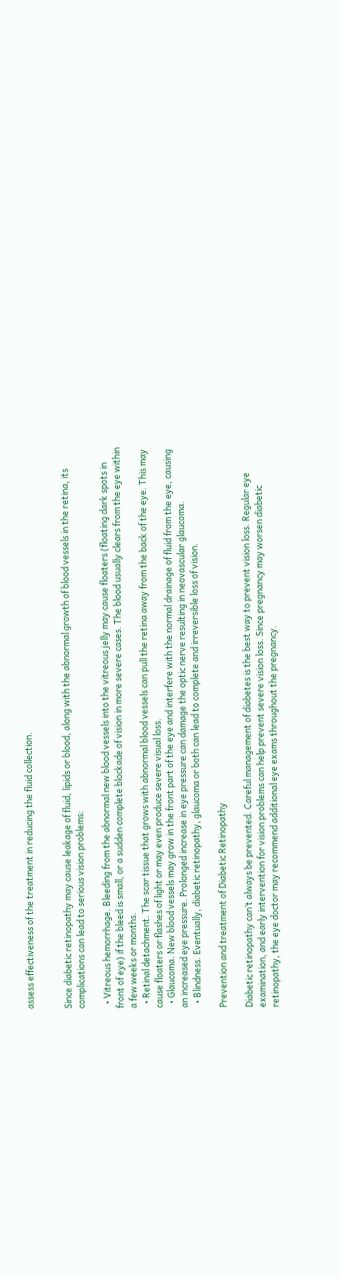assess effectiveness of the treatment in reducing the fluid collection.


Since diabetic retinopathy may cause leakage of fluid, lipids or blood, along with the abnormal growth of blood vessels in the retina, its complications can lead to serious vision problems:

  • Vitreous hemorrhage. Bleeding from the abnormal new blood vessels into the vitreous jelly may cause floaters (floating dark spots in front of eye) if the bleed is small, or a sudden complete blockade of vision in more severe cases. The blood usually clears from the eye within a few weeks or months.
  • Retinal detachment. The scar tissue that grows with abnormal blood vessels can pull the retina away from the back of the eye. This may cause floaters or flashes of light or may even produce severe visual loss.
  • Glaucoma. New blood vessels may grow in the front part of the eye and interfere with the normal drainage of fluid from the eye, causing an increased eye pressure. Prolonged increase in eye pressure can damage the optic nerve resulting in neovascular glaucoma.
  • Blindness. Eventually, diabetic retinopathy, glaucoma or both can lead to complete and irreversible loss of vision.

Prevention and treatment of Diabetic Retinopathy

Diabetic retinopathy can’t always be prevented. Careful management of diabetes is the best way to prevent vision loss. Regular eye examination, and early intervention for vision problems can help prevent severe vision loss. Since pregnancy may worsen diabetic retinopathy, the eye doctor may recommend additional eye exams throughout the pregnancy.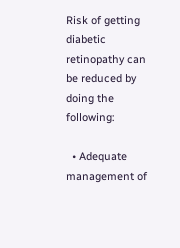Risk of getting diabetic retinopathy can be reduced by doing the following:

  • Adequate management of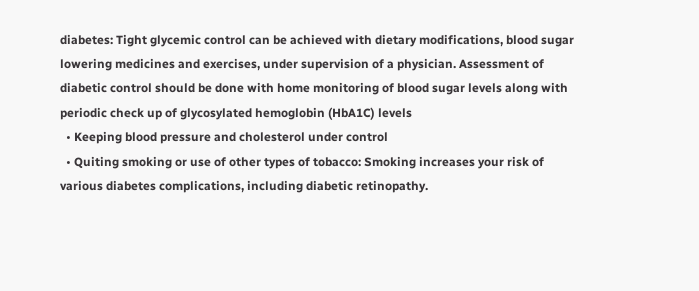diabetes: Tight glycemic control can be achieved with dietary modifications, blood sugar lowering medicines and exercises, under supervision of a physician. Assessment of diabetic control should be done with home monitoring of blood sugar levels along with periodic check up of glycosylated hemoglobin (HbA1C) levels
  • Keeping blood pressure and cholesterol under control
  • Quiting smoking or use of other types of tobacco: Smoking increases your risk of various diabetes complications, including diabetic retinopathy.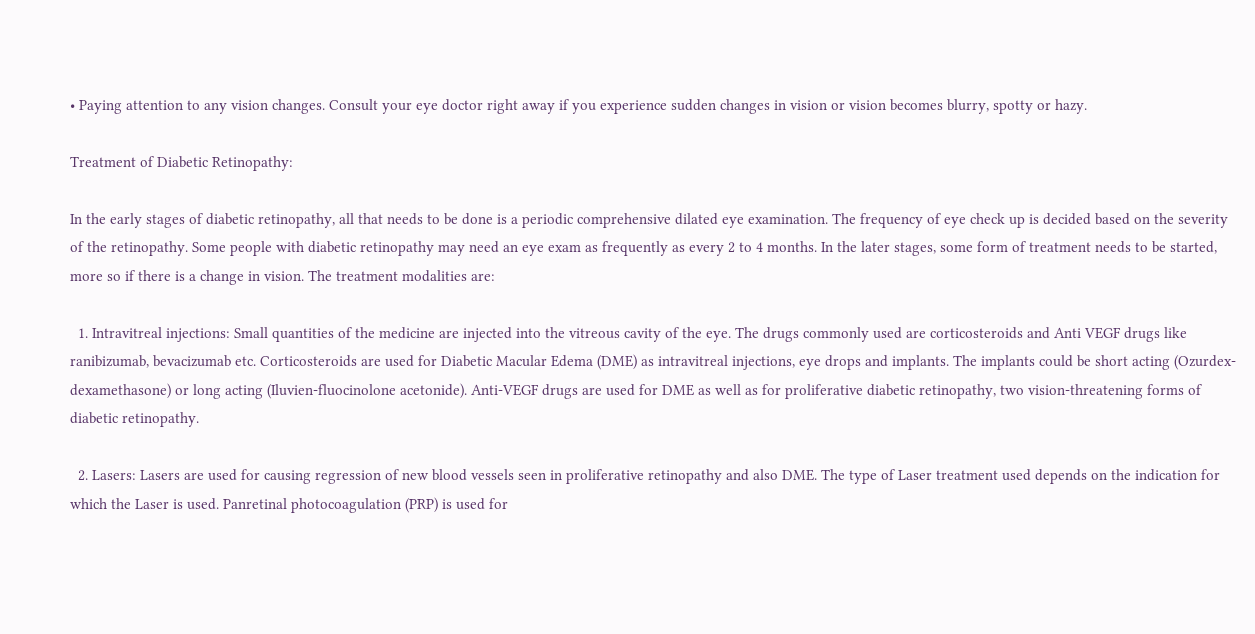• Paying attention to any vision changes. Consult your eye doctor right away if you experience sudden changes in vision or vision becomes blurry, spotty or hazy.

Treatment of Diabetic Retinopathy:

In the early stages of diabetic retinopathy, all that needs to be done is a periodic comprehensive dilated eye examination. The frequency of eye check up is decided based on the severity of the retinopathy. Some people with diabetic retinopathy may need an eye exam as frequently as every 2 to 4 months. In the later stages, some form of treatment needs to be started, more so if there is a change in vision. The treatment modalities are:

  1. Intravitreal injections: Small quantities of the medicine are injected into the vitreous cavity of the eye. The drugs commonly used are corticosteroids and Anti VEGF drugs like ranibizumab, bevacizumab etc. Corticosteroids are used for Diabetic Macular Edema (DME) as intravitreal injections, eye drops and implants. The implants could be short acting (Ozurdex-dexamethasone) or long acting (Iluvien-fluocinolone acetonide). Anti-VEGF drugs are used for DME as well as for proliferative diabetic retinopathy, two vision-threatening forms of diabetic retinopathy.

  2. Lasers: Lasers are used for causing regression of new blood vessels seen in proliferative retinopathy and also DME. The type of Laser treatment used depends on the indication for which the Laser is used. Panretinal photocoagulation (PRP) is used for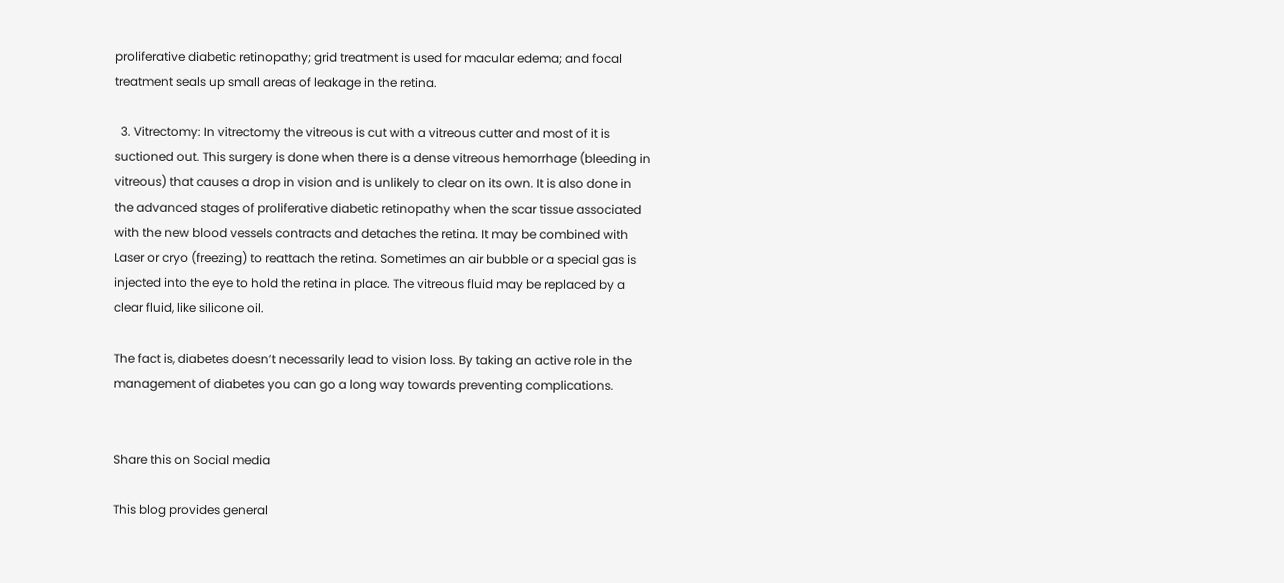proliferative diabetic retinopathy; grid treatment is used for macular edema; and focal treatment seals up small areas of leakage in the retina.

  3. Vitrectomy: In vitrectomy the vitreous is cut with a vitreous cutter and most of it is suctioned out. This surgery is done when there is a dense vitreous hemorrhage (bleeding in vitreous) that causes a drop in vision and is unlikely to clear on its own. It is also done in the advanced stages of proliferative diabetic retinopathy when the scar tissue associated with the new blood vessels contracts and detaches the retina. It may be combined with Laser or cryo (freezing) to reattach the retina. Sometimes an air bubble or a special gas is injected into the eye to hold the retina in place. The vitreous fluid may be replaced by a clear fluid, like silicone oil.

The fact is, diabetes doesn’t necessarily lead to vision loss. By taking an active role in the management of diabetes you can go a long way towards preventing complications.


Share this on Social media

This blog provides general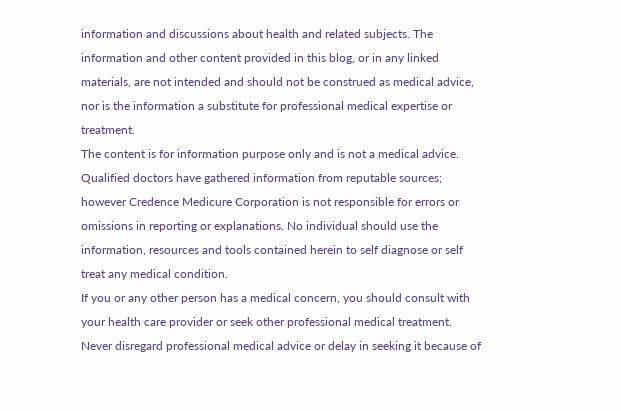information and discussions about health and related subjects. The information and other content provided in this blog, or in any linked materials, are not intended and should not be construed as medical advice, nor is the information a substitute for professional medical expertise or treatment.
The content is for information purpose only and is not a medical advice. Qualified doctors have gathered information from reputable sources; however Credence Medicure Corporation is not responsible for errors or omissions in reporting or explanations. No individual should use the information, resources and tools contained herein to self diagnose or self treat any medical condition.
If you or any other person has a medical concern, you should consult with your health care provider or seek other professional medical treatment. Never disregard professional medical advice or delay in seeking it because of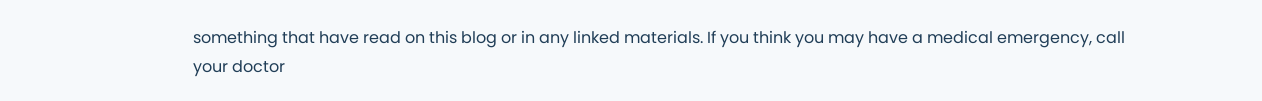something that have read on this blog or in any linked materials. If you think you may have a medical emergency, call your doctor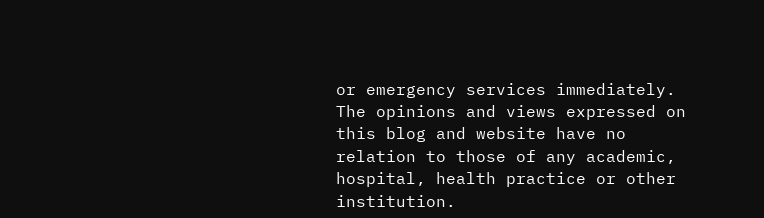or emergency services immediately.
The opinions and views expressed on this blog and website have no relation to those of any academic, hospital, health practice or other institution.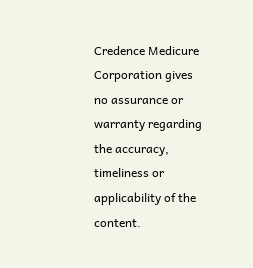Credence Medicure Corporation gives no assurance or warranty regarding the accuracy, timeliness or applicability of the content.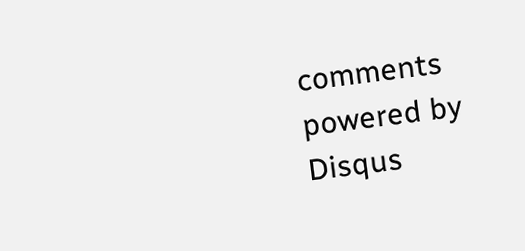comments powered by Disqus